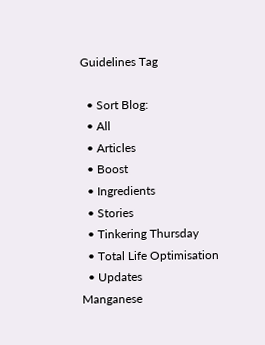Guidelines Tag

  • Sort Blog:
  • All
  • Articles
  • Boost
  • Ingredients
  • Stories
  • Tinkering Thursday
  • Total Life Optimisation
  • Updates
Manganese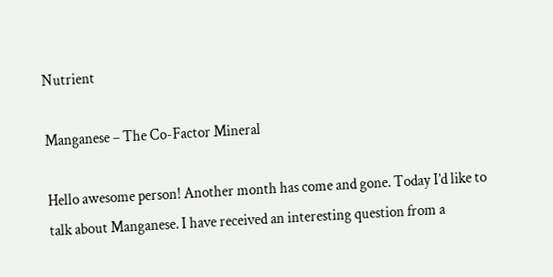Nutrient

Manganese – The Co-Factor Mineral

Hello awesome person! Another month has come and gone. Today I’d like to talk about Manganese. I have received an interesting question from a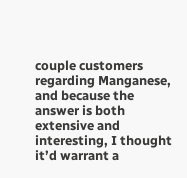couple customers regarding Manganese, and because the answer is both extensive and interesting, I thought it’d warrant a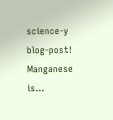science-y blog-post!   Manganese is...